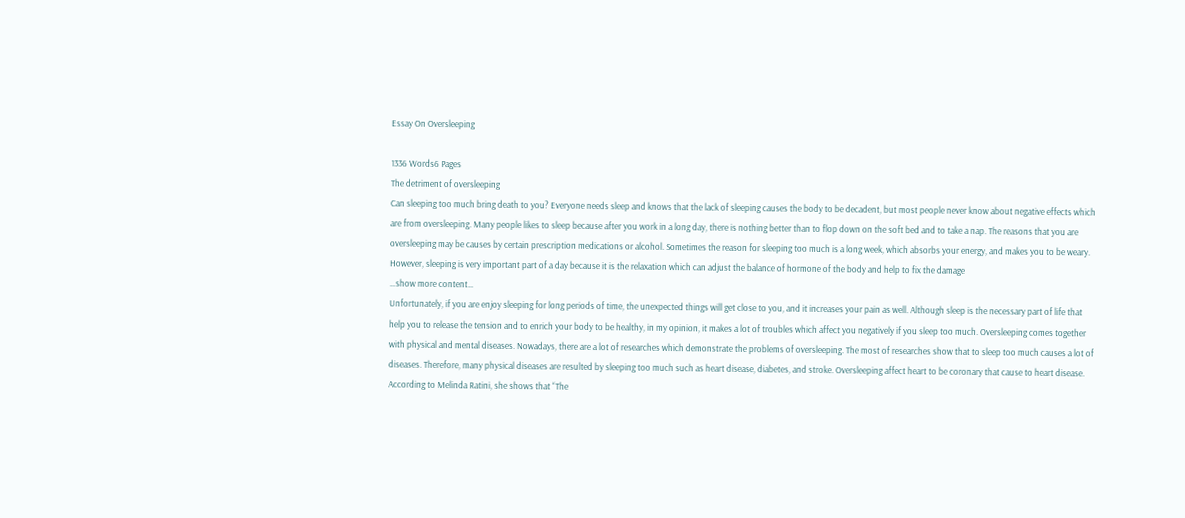Essay On Oversleeping

1336 Words6 Pages
The detriment of oversleeping
Can sleeping too much bring death to you? Everyone needs sleep and knows that the lack of sleeping causes the body to be decadent, but most people never know about negative effects which are from oversleeping. Many people likes to sleep because after you work in a long day, there is nothing better than to flop down on the soft bed and to take a nap. The reasons that you are oversleeping may be causes by certain prescription medications or alcohol. Sometimes the reason for sleeping too much is a long week, which absorbs your energy, and makes you to be weary. However, sleeping is very important part of a day because it is the relaxation which can adjust the balance of hormone of the body and help to fix the damage
…show more content…
Unfortunately, if you are enjoy sleeping for long periods of time, the unexpected things will get close to you, and it increases your pain as well. Although sleep is the necessary part of life that help you to release the tension and to enrich your body to be healthy, in my opinion, it makes a lot of troubles which affect you negatively if you sleep too much. Oversleeping comes together with physical and mental diseases. Nowadays, there are a lot of researches which demonstrate the problems of oversleeping. The most of researches show that to sleep too much causes a lot of diseases. Therefore, many physical diseases are resulted by sleeping too much such as heart disease, diabetes, and stroke. Oversleeping affect heart to be coronary that cause to heart disease. According to Melinda Ratini, she shows that “The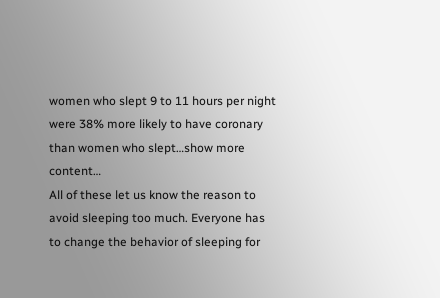women who slept 9 to 11 hours per night were 38% more likely to have coronary than women who slept…show more content…
All of these let us know the reason to avoid sleeping too much. Everyone has to change the behavior of sleeping for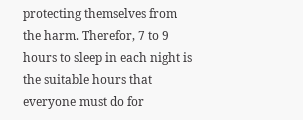protecting themselves from the harm. Therefor, 7 to 9 hours to sleep in each night is the suitable hours that everyone must do for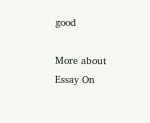good

More about Essay On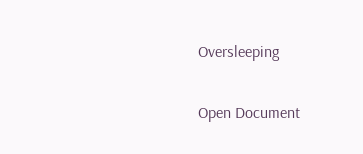Oversleeping

Open Document